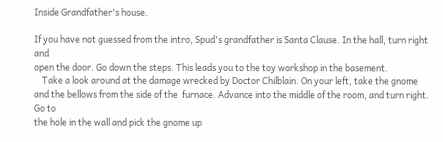Inside Grandfather's house.

If you have not guessed from the intro, Spud's grandfather is Santa Clause. In the hall, turn right and
open the door. Go down the steps. This leads you to the toy workshop in the basement.
    Take a look around at the damage wrecked by Doctor Chilblain. On your left, take the gnome
and the bellows from the side of the  furnace. Advance into the middle of the room, and turn right. Go to
the hole in the wall and pick the gnome up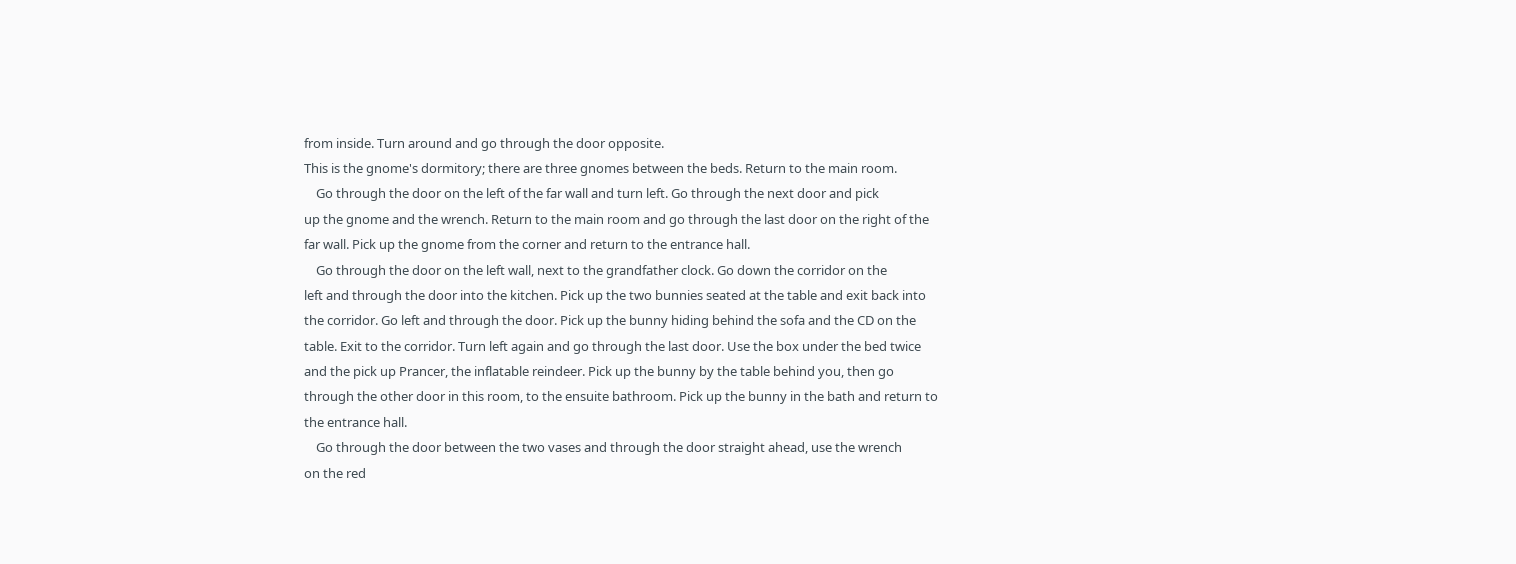from inside. Turn around and go through the door opposite.
This is the gnome's dormitory; there are three gnomes between the beds. Return to the main room.
    Go through the door on the left of the far wall and turn left. Go through the next door and pick
up the gnome and the wrench. Return to the main room and go through the last door on the right of the
far wall. Pick up the gnome from the corner and return to the entrance hall.
    Go through the door on the left wall, next to the grandfather clock. Go down the corridor on the
left and through the door into the kitchen. Pick up the two bunnies seated at the table and exit back into
the corridor. Go left and through the door. Pick up the bunny hiding behind the sofa and the CD on the
table. Exit to the corridor. Turn left again and go through the last door. Use the box under the bed twice
and the pick up Prancer, the inflatable reindeer. Pick up the bunny by the table behind you, then go
through the other door in this room, to the ensuite bathroom. Pick up the bunny in the bath and return to
the entrance hall.
    Go through the door between the two vases and through the door straight ahead, use the wrench
on the red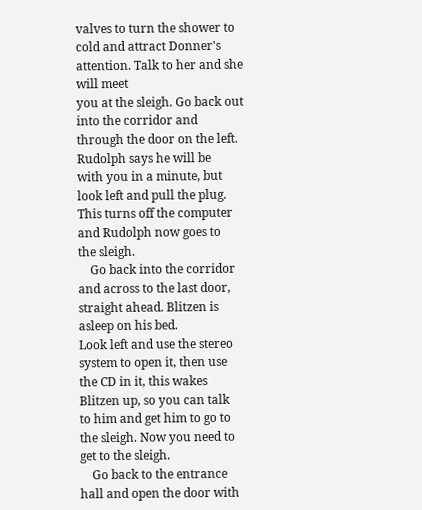valves to turn the shower to cold and attract Donner's attention. Talk to her and she will meet
you at the sleigh. Go back out into the corridor and through the door on the left. Rudolph says he will be
with you in a minute, but look left and pull the plug. This turns off the computer and Rudolph now goes to
the sleigh.
    Go back into the corridor and across to the last door, straight ahead. Blitzen is asleep on his bed.
Look left and use the stereo system to open it, then use the CD in it, this wakes Blitzen up, so you can talk
to him and get him to go to the sleigh. Now you need to get to the sleigh.
    Go back to the entrance hall and open the door with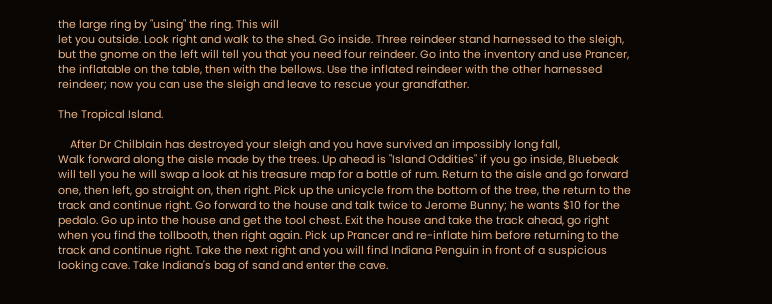the large ring by "using" the ring. This will
let you outside. Look right and walk to the shed. Go inside. Three reindeer stand harnessed to the sleigh,
but the gnome on the left will tell you that you need four reindeer. Go into the inventory and use Prancer,
the inflatable on the table, then with the bellows. Use the inflated reindeer with the other harnessed
reindeer; now you can use the sleigh and leave to rescue your grandfather.

The Tropical Island.

    After Dr Chilblain has destroyed your sleigh and you have survived an impossibly long fall,
Walk forward along the aisle made by the trees. Up ahead is "Island Oddities" if you go inside, Bluebeak
will tell you he will swap a look at his treasure map for a bottle of rum. Return to the aisle and go forward
one, then left, go straight on, then right. Pick up the unicycle from the bottom of the tree, the return to the
track and continue right. Go forward to the house and talk twice to Jerome Bunny; he wants $10 for the
pedalo. Go up into the house and get the tool chest. Exit the house and take the track ahead, go right
when you find the tollbooth, then right again. Pick up Prancer and re-inflate him before returning to the
track and continue right. Take the next right and you will find Indiana Penguin in front of a suspicious
looking cave. Take Indiana's bag of sand and enter the cave.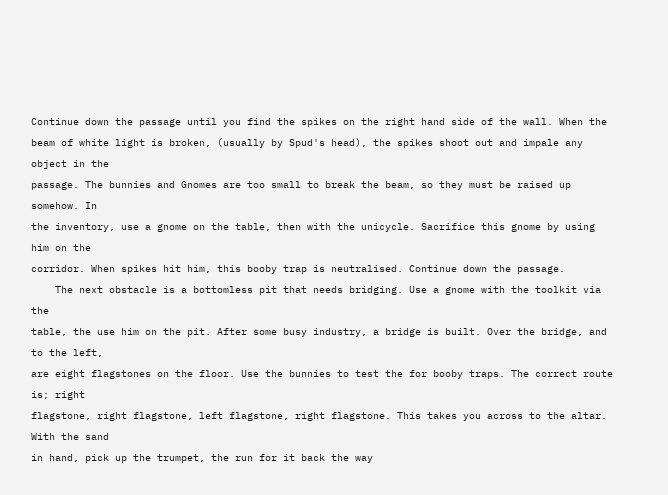Continue down the passage until you find the spikes on the right hand side of the wall. When the
beam of white light is broken, (usually by Spud's head), the spikes shoot out and impale any object in the
passage. The bunnies and Gnomes are too small to break the beam, so they must be raised up somehow. In
the inventory, use a gnome on the table, then with the unicycle. Sacrifice this gnome by using him on the
corridor. When spikes hit him, this booby trap is neutralised. Continue down the passage.
    The next obstacle is a bottomless pit that needs bridging. Use a gnome with the toolkit via the
table, the use him on the pit. After some busy industry, a bridge is built. Over the bridge, and to the left,
are eight flagstones on the floor. Use the bunnies to test the for booby traps. The correct route is; right
flagstone, right flagstone, left flagstone, right flagstone. This takes you across to the altar. With the sand
in hand, pick up the trumpet, the run for it back the way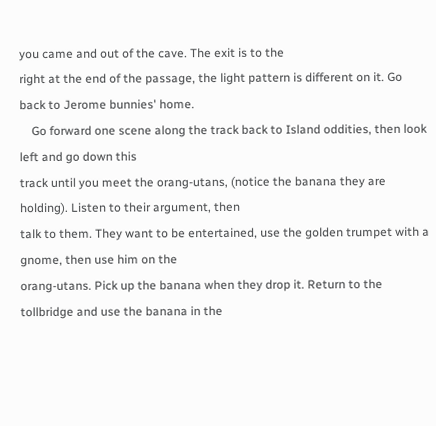you came and out of the cave. The exit is to the
right at the end of the passage, the light pattern is different on it. Go back to Jerome bunnies' home.
    Go forward one scene along the track back to Island oddities, then look left and go down this
track until you meet the orang-utans, (notice the banana they are holding). Listen to their argument, then
talk to them. They want to be entertained, use the golden trumpet with a gnome, then use him on the
orang-utans. Pick up the banana when they drop it. Return to the tollbridge and use the banana in the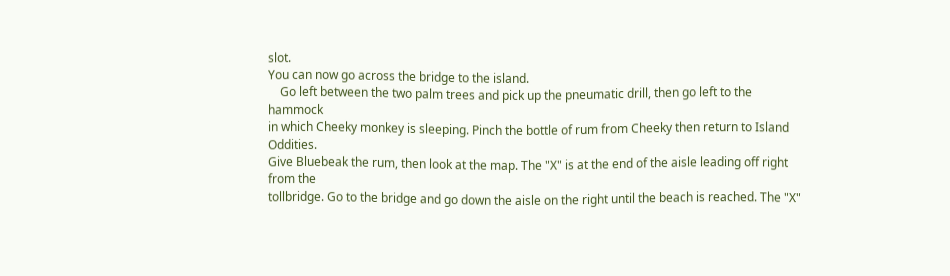slot.
You can now go across the bridge to the island.
    Go left between the two palm trees and pick up the pneumatic drill, then go left to the hammock
in which Cheeky monkey is sleeping. Pinch the bottle of rum from Cheeky then return to Island Oddities.
Give Bluebeak the rum, then look at the map. The "X" is at the end of the aisle leading off right from the
tollbridge. Go to the bridge and go down the aisle on the right until the beach is reached. The "X"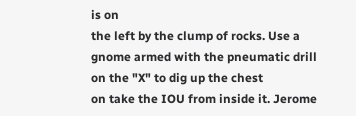is on
the left by the clump of rocks. Use a gnome armed with the pneumatic drill on the "X" to dig up the chest
on take the IOU from inside it. Jerome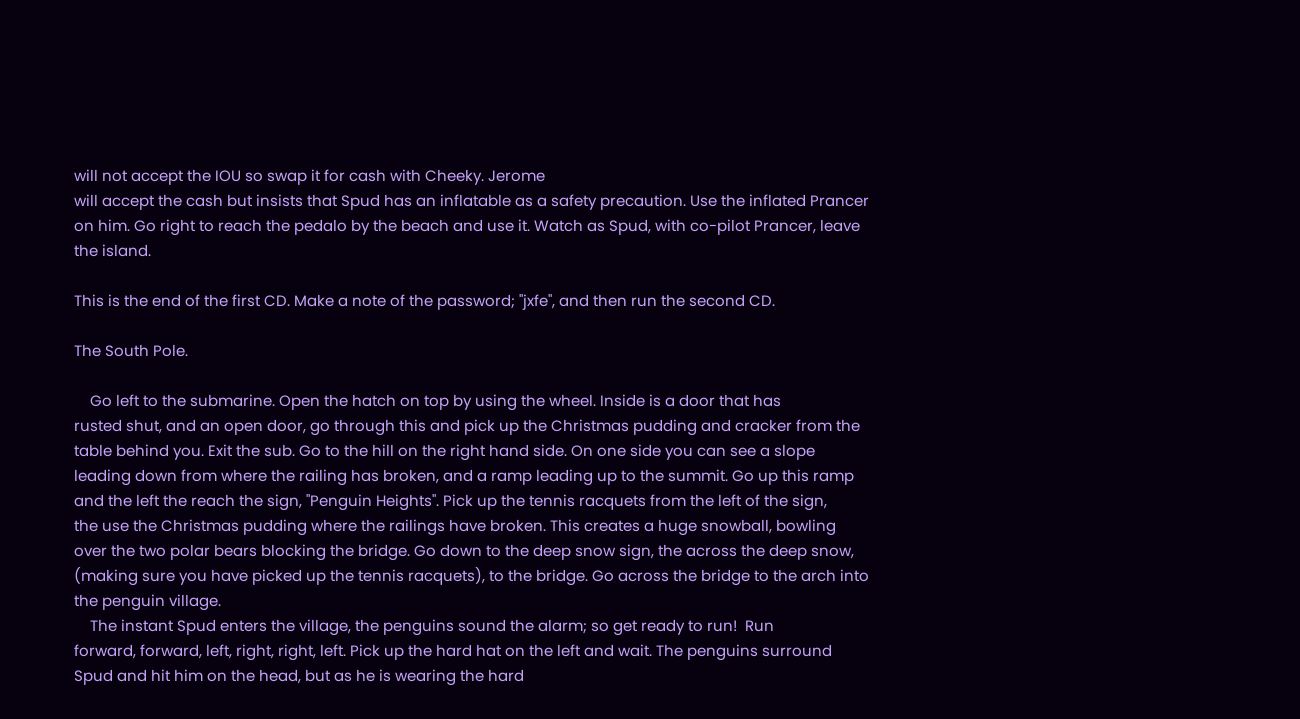will not accept the IOU so swap it for cash with Cheeky. Jerome
will accept the cash but insists that Spud has an inflatable as a safety precaution. Use the inflated Prancer
on him. Go right to reach the pedalo by the beach and use it. Watch as Spud, with co-pilot Prancer, leave
the island.

This is the end of the first CD. Make a note of the password; "jxfe", and then run the second CD.

The South Pole.

    Go left to the submarine. Open the hatch on top by using the wheel. Inside is a door that has
rusted shut, and an open door, go through this and pick up the Christmas pudding and cracker from the
table behind you. Exit the sub. Go to the hill on the right hand side. On one side you can see a slope
leading down from where the railing has broken, and a ramp leading up to the summit. Go up this ramp
and the left the reach the sign, "Penguin Heights". Pick up the tennis racquets from the left of the sign,
the use the Christmas pudding where the railings have broken. This creates a huge snowball, bowling
over the two polar bears blocking the bridge. Go down to the deep snow sign, the across the deep snow,
(making sure you have picked up the tennis racquets), to the bridge. Go across the bridge to the arch into
the penguin village.
    The instant Spud enters the village, the penguins sound the alarm; so get ready to run!  Run
forward, forward, left, right, right, left. Pick up the hard hat on the left and wait. The penguins surround
Spud and hit him on the head, but as he is wearing the hard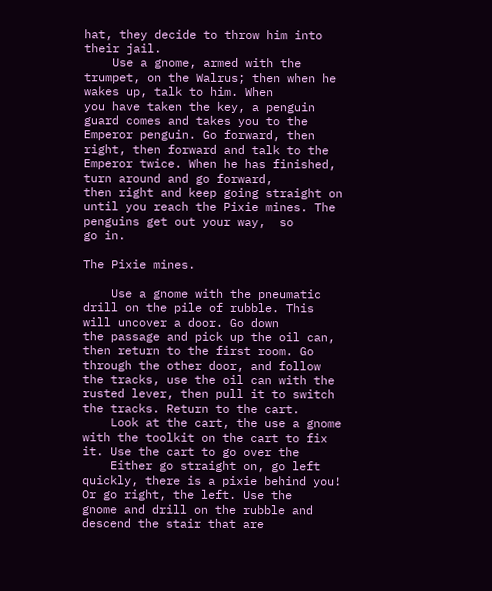hat, they decide to throw him into their jail.
    Use a gnome, armed with the trumpet, on the Walrus; then when he wakes up, talk to him. When
you have taken the key, a penguin guard comes and takes you to the Emperor penguin. Go forward, then
right, then forward and talk to the Emperor twice. When he has finished, turn around and go forward,
then right and keep going straight on until you reach the Pixie mines. The penguins get out your way,  so
go in.

The Pixie mines.

    Use a gnome with the pneumatic drill on the pile of rubble. This will uncover a door. Go down
the passage and pick up the oil can, then return to the first room. Go through the other door, and follow
the tracks, use the oil can with the rusted lever, then pull it to switch the tracks. Return to the cart.
    Look at the cart, the use a gnome with the toolkit on the cart to fix it. Use the cart to go over the
    Either go straight on, go left quickly, there is a pixie behind you! Or go right, the left. Use the
gnome and drill on the rubble and descend the stair that are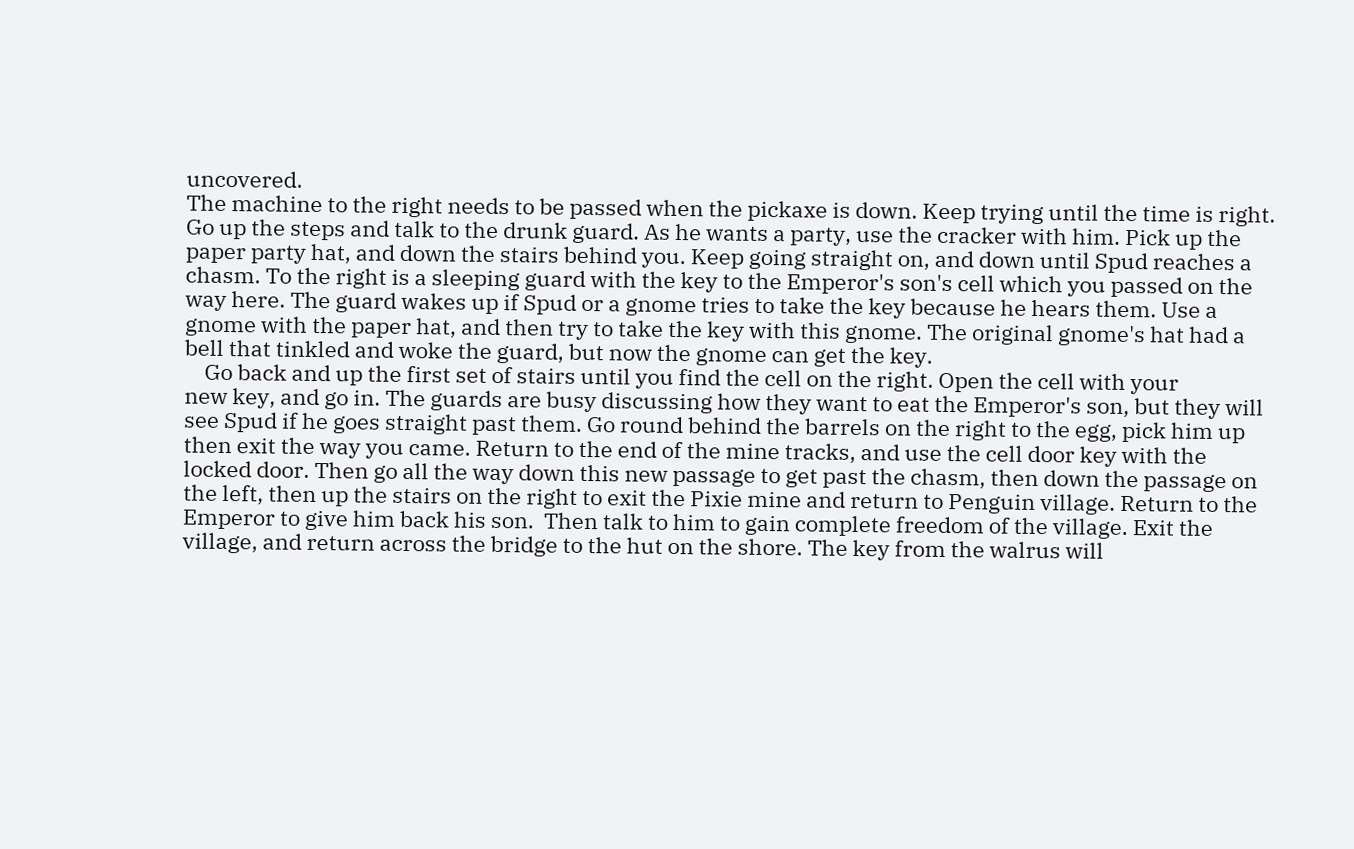uncovered.
The machine to the right needs to be passed when the pickaxe is down. Keep trying until the time is right.
Go up the steps and talk to the drunk guard. As he wants a party, use the cracker with him. Pick up the
paper party hat, and down the stairs behind you. Keep going straight on, and down until Spud reaches a
chasm. To the right is a sleeping guard with the key to the Emperor's son's cell which you passed on the
way here. The guard wakes up if Spud or a gnome tries to take the key because he hears them. Use a
gnome with the paper hat, and then try to take the key with this gnome. The original gnome's hat had a
bell that tinkled and woke the guard, but now the gnome can get the key.
    Go back and up the first set of stairs until you find the cell on the right. Open the cell with your
new key, and go in. The guards are busy discussing how they want to eat the Emperor's son, but they will
see Spud if he goes straight past them. Go round behind the barrels on the right to the egg, pick him up
then exit the way you came. Return to the end of the mine tracks, and use the cell door key with the
locked door. Then go all the way down this new passage to get past the chasm, then down the passage on
the left, then up the stairs on the right to exit the Pixie mine and return to Penguin village. Return to the
Emperor to give him back his son.  Then talk to him to gain complete freedom of the village. Exit the
village, and return across the bridge to the hut on the shore. The key from the walrus will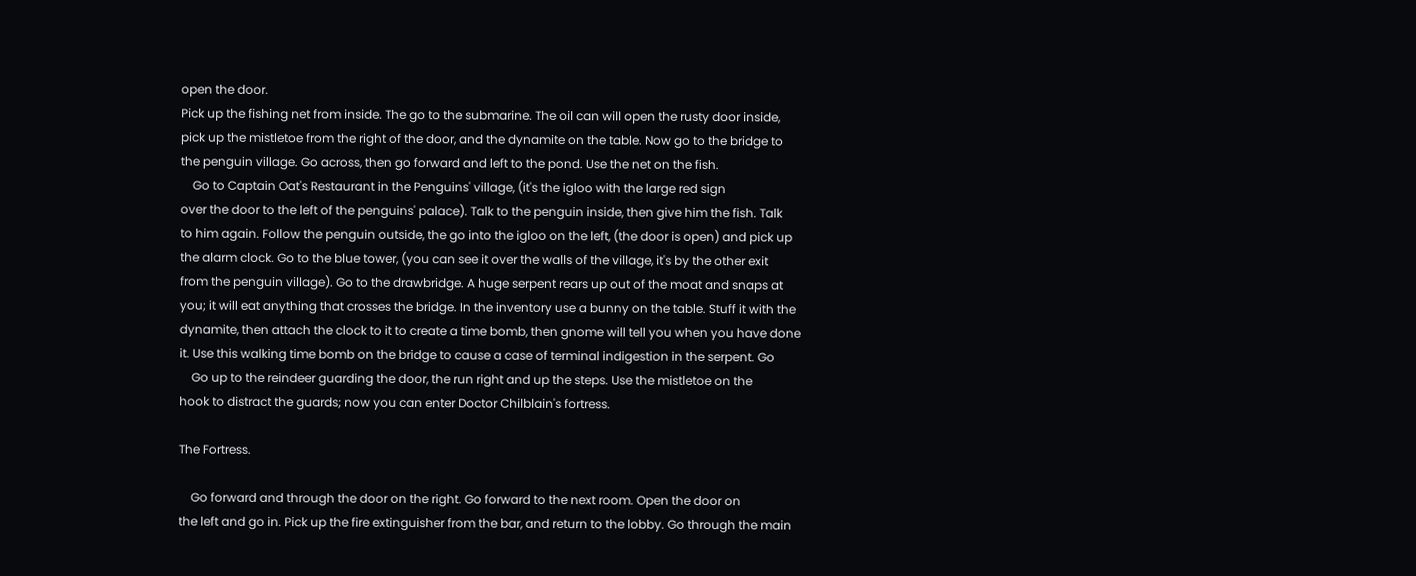open the door.
Pick up the fishing net from inside. The go to the submarine. The oil can will open the rusty door inside,
pick up the mistletoe from the right of the door, and the dynamite on the table. Now go to the bridge to
the penguin village. Go across, then go forward and left to the pond. Use the net on the fish.
    Go to Captain Oat's Restaurant in the Penguins' village, (it's the igloo with the large red sign
over the door to the left of the penguins' palace). Talk to the penguin inside, then give him the fish. Talk
to him again. Follow the penguin outside, the go into the igloo on the left, (the door is open) and pick up
the alarm clock. Go to the blue tower, (you can see it over the walls of the village, it's by the other exit
from the penguin village). Go to the drawbridge. A huge serpent rears up out of the moat and snaps at
you; it will eat anything that crosses the bridge. In the inventory use a bunny on the table. Stuff it with the
dynamite, then attach the clock to it to create a time bomb, then gnome will tell you when you have done
it. Use this walking time bomb on the bridge to cause a case of terminal indigestion in the serpent. Go
    Go up to the reindeer guarding the door, the run right and up the steps. Use the mistletoe on the
hook to distract the guards; now you can enter Doctor Chilblain's fortress.

The Fortress.

    Go forward and through the door on the right. Go forward to the next room. Open the door on
the left and go in. Pick up the fire extinguisher from the bar, and return to the lobby. Go through the main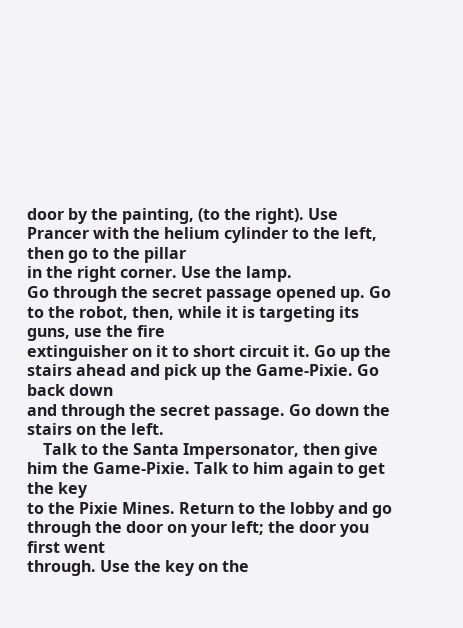door by the painting, (to the right). Use Prancer with the helium cylinder to the left, then go to the pillar
in the right corner. Use the lamp.
Go through the secret passage opened up. Go to the robot, then, while it is targeting its guns, use the fire
extinguisher on it to short circuit it. Go up the stairs ahead and pick up the Game-Pixie. Go back down
and through the secret passage. Go down the stairs on the left.
    Talk to the Santa Impersonator, then give him the Game-Pixie. Talk to him again to get the key
to the Pixie Mines. Return to the lobby and go through the door on your left; the door you first went
through. Use the key on the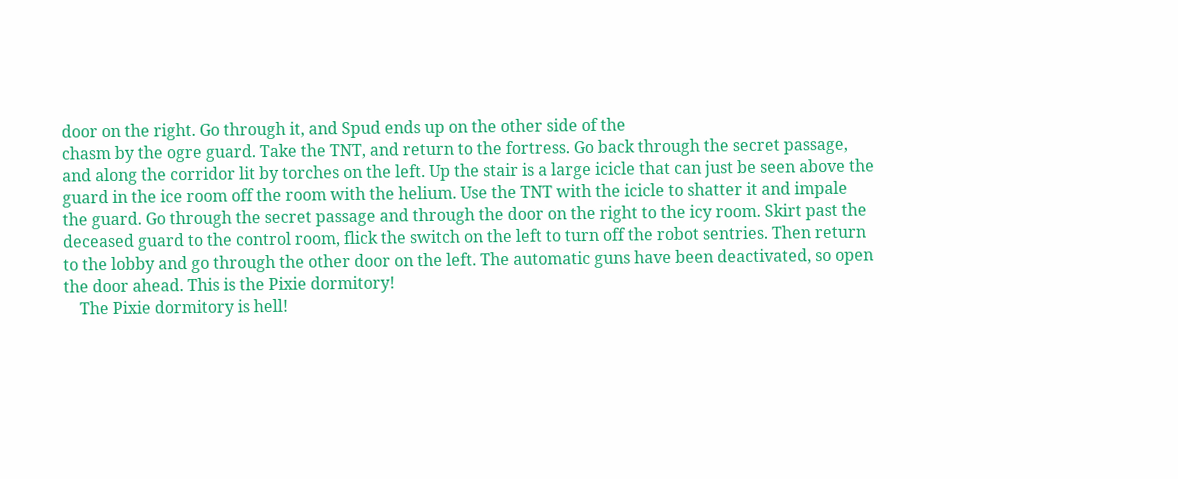door on the right. Go through it, and Spud ends up on the other side of the
chasm by the ogre guard. Take the TNT, and return to the fortress. Go back through the secret passage,
and along the corridor lit by torches on the left. Up the stair is a large icicle that can just be seen above the
guard in the ice room off the room with the helium. Use the TNT with the icicle to shatter it and impale
the guard. Go through the secret passage and through the door on the right to the icy room. Skirt past the
deceased guard to the control room, flick the switch on the left to turn off the robot sentries. Then return
to the lobby and go through the other door on the left. The automatic guns have been deactivated, so open
the door ahead. This is the Pixie dormitory!
    The Pixie dormitory is hell!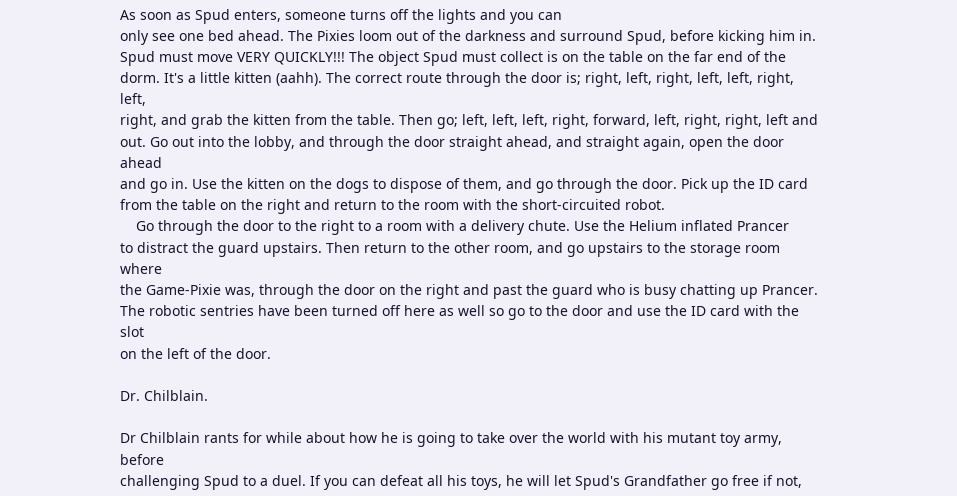As soon as Spud enters, someone turns off the lights and you can
only see one bed ahead. The Pixies loom out of the darkness and surround Spud, before kicking him in.
Spud must move VERY QUICKLY!!! The object Spud must collect is on the table on the far end of the
dorm. It's a little kitten (aahh). The correct route through the door is; right, left, right, left, left, right, left,
right, and grab the kitten from the table. Then go; left, left, left, right, forward, left, right, right, left and
out. Go out into the lobby, and through the door straight ahead, and straight again, open the door ahead
and go in. Use the kitten on the dogs to dispose of them, and go through the door. Pick up the ID card
from the table on the right and return to the room with the short-circuited robot.
    Go through the door to the right to a room with a delivery chute. Use the Helium inflated Prancer
to distract the guard upstairs. Then return to the other room, and go upstairs to the storage room where
the Game-Pixie was, through the door on the right and past the guard who is busy chatting up Prancer.
The robotic sentries have been turned off here as well so go to the door and use the ID card with the slot
on the left of the door.

Dr. Chilblain.

Dr Chilblain rants for while about how he is going to take over the world with his mutant toy army, before
challenging Spud to a duel. If you can defeat all his toys, he will let Spud's Grandfather go free if not,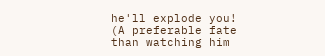he'll explode you! (A preferable fate than watching him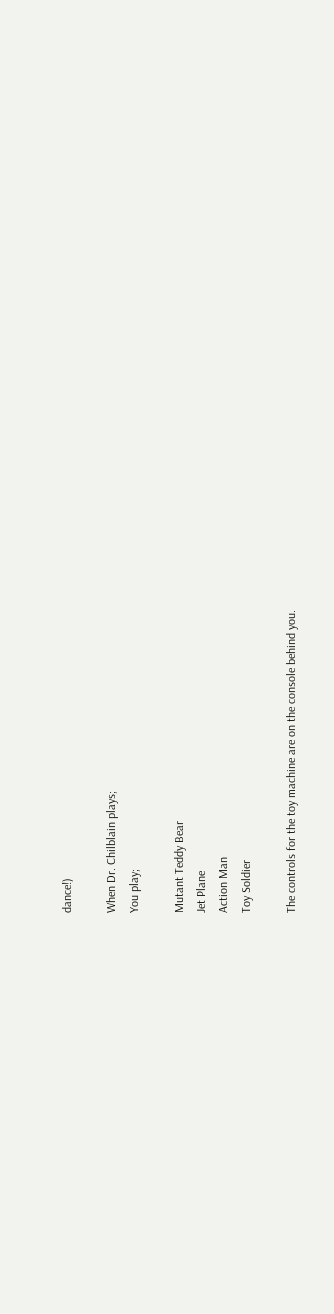dance!)

When Dr. Chilblain plays;
You play;

Mutant Teddy Bear
Jet Plane
Action Man
Toy Soldier

The controls for the toy machine are on the console behind you.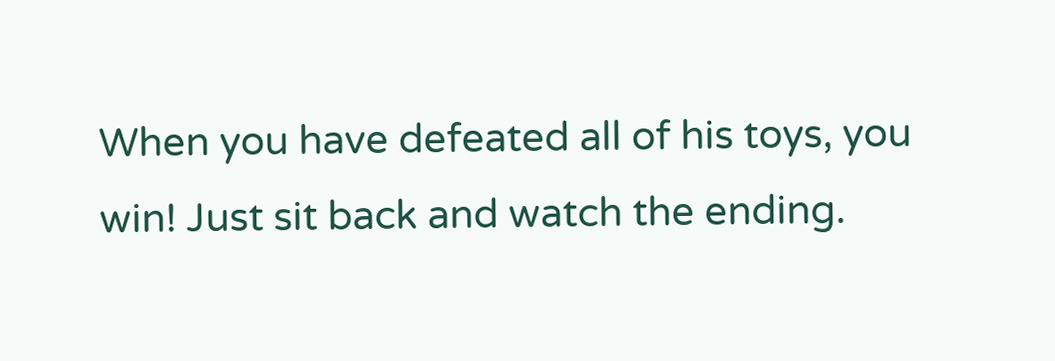When you have defeated all of his toys, you win! Just sit back and watch the ending.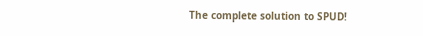The complete solution to SPUD!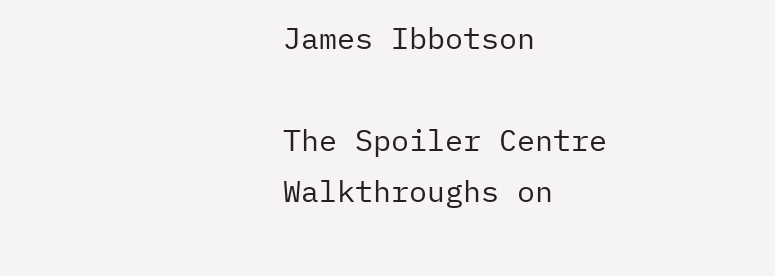James Ibbotson

The Spoiler Centre
Walkthroughs on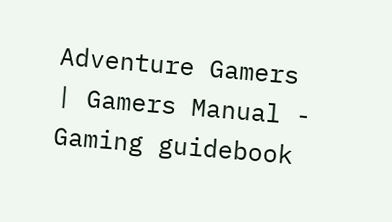Adventure Gamers
| Gamers Manual - Gaming guidebook